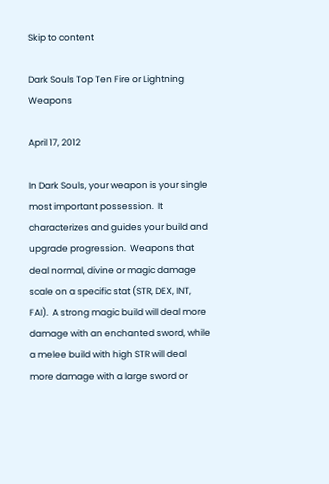Skip to content

Dark Souls Top Ten Fire or Lightning Weapons

April 17, 2012

In Dark Souls, your weapon is your single most important possession.  It characterizes and guides your build and upgrade progression.  Weapons that deal normal, divine or magic damage scale on a specific stat (STR, DEX, INT, FAI).  A strong magic build will deal more damage with an enchanted sword, while a melee build with high STR will deal more damage with a large sword or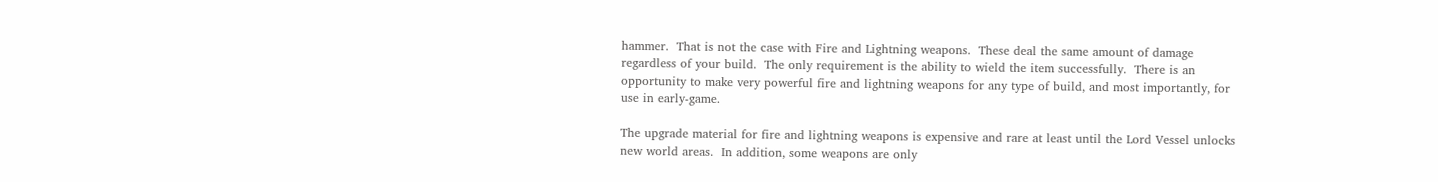hammer.  That is not the case with Fire and Lightning weapons.  These deal the same amount of damage regardless of your build.  The only requirement is the ability to wield the item successfully.  There is an opportunity to make very powerful fire and lightning weapons for any type of build, and most importantly, for use in early-game.

The upgrade material for fire and lightning weapons is expensive and rare at least until the Lord Vessel unlocks new world areas.  In addition, some weapons are only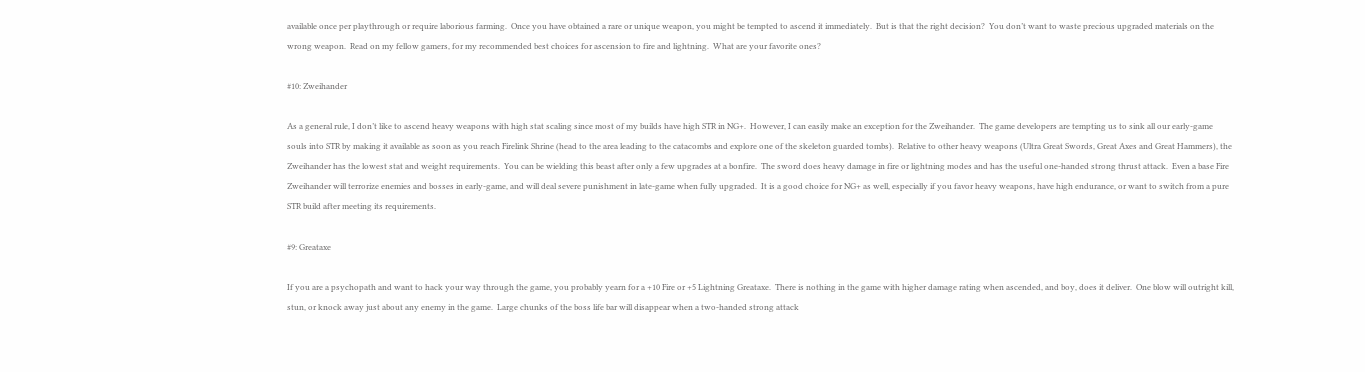available once per playthrough or require laborious farming.  Once you have obtained a rare or unique weapon, you might be tempted to ascend it immediately.  But is that the right decision?  You don’t want to waste precious upgraded materials on the wrong weapon.  Read on my fellow gamers, for my recommended best choices for ascension to fire and lightning.  What are your favorite ones?

#10: Zweihander

As a general rule, I don’t like to ascend heavy weapons with high stat scaling since most of my builds have high STR in NG+.  However, I can easily make an exception for the Zweihander.  The game developers are tempting us to sink all our early-game souls into STR by making it available as soon as you reach Firelink Shrine (head to the area leading to the catacombs and explore one of the skeleton guarded tombs).  Relative to other heavy weapons (Ultra Great Swords, Great Axes and Great Hammers), the Zweihander has the lowest stat and weight requirements.  You can be wielding this beast after only a few upgrades at a bonfire.  The sword does heavy damage in fire or lightning modes and has the useful one-handed strong thrust attack.  Even a base Fire Zweihander will terrorize enemies and bosses in early-game, and will deal severe punishment in late-game when fully upgraded.  It is a good choice for NG+ as well, especially if you favor heavy weapons, have high endurance, or want to switch from a pure STR build after meeting its requirements.

#9: Greataxe

If you are a psychopath and want to hack your way through the game, you probably yearn for a +10 Fire or +5 Lightning Greataxe.  There is nothing in the game with higher damage rating when ascended, and boy, does it deliver.  One blow will outright kill, stun, or knock away just about any enemy in the game.  Large chunks of the boss life bar will disappear when a two-handed strong attack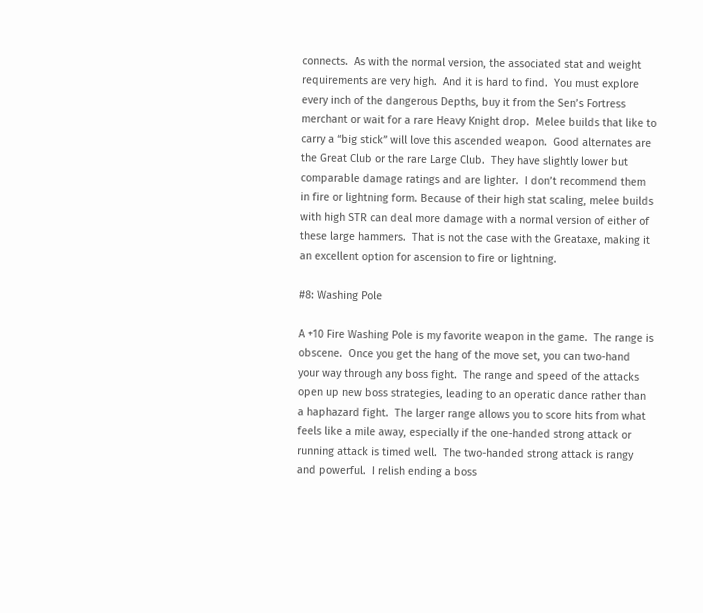connects.  As with the normal version, the associated stat and weight requirements are very high.  And it is hard to find.  You must explore every inch of the dangerous Depths, buy it from the Sen’s Fortress merchant or wait for a rare Heavy Knight drop.  Melee builds that like to carry a “big stick” will love this ascended weapon.  Good alternates are the Great Club or the rare Large Club.  They have slightly lower but comparable damage ratings and are lighter.  I don’t recommend them in fire or lightning form. Because of their high stat scaling, melee builds with high STR can deal more damage with a normal version of either of these large hammers.  That is not the case with the Greataxe, making it an excellent option for ascension to fire or lightning.

#8: Washing Pole

A +10 Fire Washing Pole is my favorite weapon in the game.  The range is obscene.  Once you get the hang of the move set, you can two-hand your way through any boss fight.  The range and speed of the attacks open up new boss strategies, leading to an operatic dance rather than a haphazard fight.  The larger range allows you to score hits from what feels like a mile away, especially if the one-handed strong attack or running attack is timed well.  The two-handed strong attack is rangy and powerful.  I relish ending a boss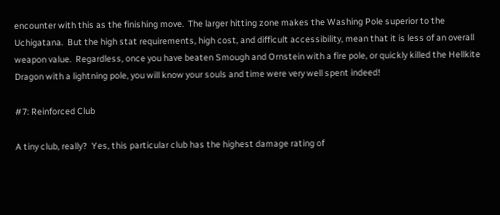encounter with this as the finishing move.  The larger hitting zone makes the Washing Pole superior to the Uchigatana.  But the high stat requirements, high cost, and difficult accessibility, mean that it is less of an overall weapon value.  Regardless, once you have beaten Smough and Ornstein with a fire pole, or quickly killed the Hellkite Dragon with a lightning pole, you will know your souls and time were very well spent indeed!

#7: Reinforced Club

A tiny club, really?  Yes, this particular club has the highest damage rating of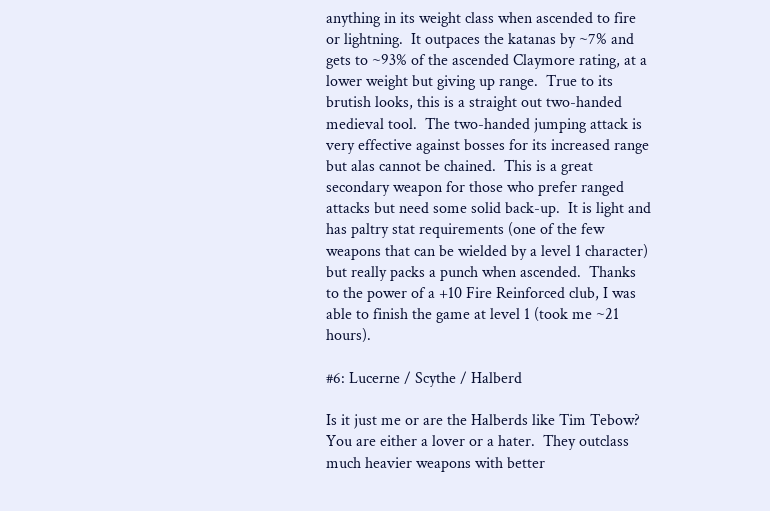anything in its weight class when ascended to fire or lightning.  It outpaces the katanas by ~7% and gets to ~93% of the ascended Claymore rating, at a lower weight but giving up range.  True to its brutish looks, this is a straight out two-handed medieval tool.  The two-handed jumping attack is very effective against bosses for its increased range but alas cannot be chained.  This is a great secondary weapon for those who prefer ranged attacks but need some solid back-up.  It is light and has paltry stat requirements (one of the few weapons that can be wielded by a level 1 character) but really packs a punch when ascended.  Thanks to the power of a +10 Fire Reinforced club, I was able to finish the game at level 1 (took me ~21 hours).

#6: Lucerne / Scythe / Halberd

Is it just me or are the Halberds like Tim Tebow?  You are either a lover or a hater.  They outclass much heavier weapons with better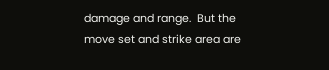damage and range.  But the move set and strike area are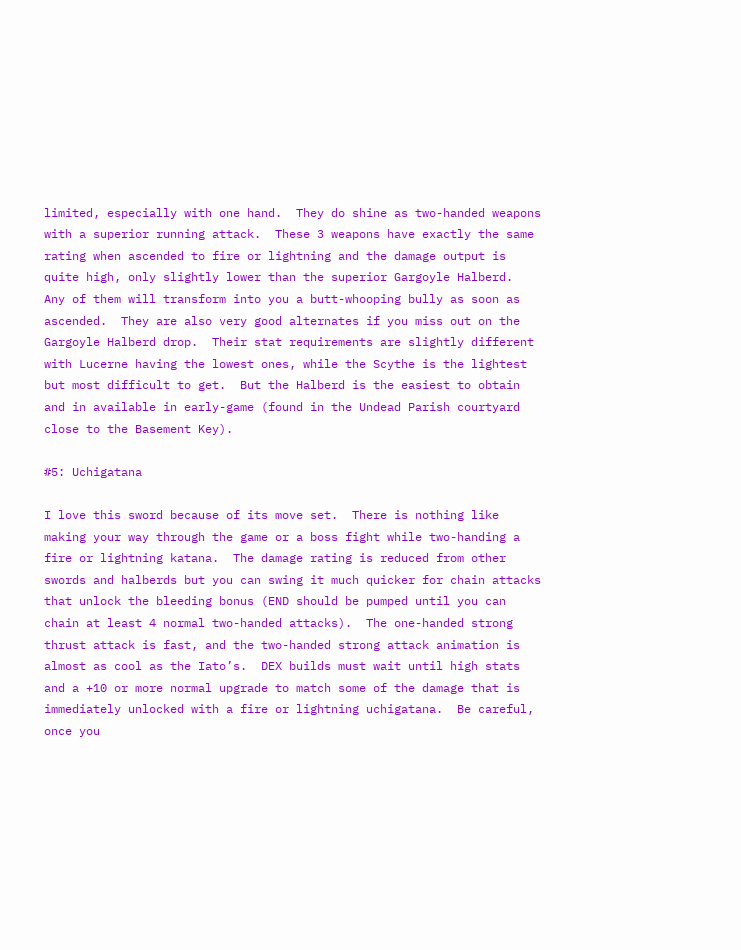limited, especially with one hand.  They do shine as two-handed weapons with a superior running attack.  These 3 weapons have exactly the same rating when ascended to fire or lightning and the damage output is quite high, only slightly lower than the superior Gargoyle Halberd.  Any of them will transform into you a butt-whooping bully as soon as ascended.  They are also very good alternates if you miss out on the Gargoyle Halberd drop.  Their stat requirements are slightly different with Lucerne having the lowest ones, while the Scythe is the lightest but most difficult to get.  But the Halberd is the easiest to obtain and in available in early-game (found in the Undead Parish courtyard close to the Basement Key).

#5: Uchigatana

I love this sword because of its move set.  There is nothing like making your way through the game or a boss fight while two-handing a fire or lightning katana.  The damage rating is reduced from other swords and halberds but you can swing it much quicker for chain attacks that unlock the bleeding bonus (END should be pumped until you can chain at least 4 normal two-handed attacks).  The one-handed strong thrust attack is fast, and the two-handed strong attack animation is almost as cool as the Iato’s.  DEX builds must wait until high stats and a +10 or more normal upgrade to match some of the damage that is immediately unlocked with a fire or lightning uchigatana.  Be careful, once you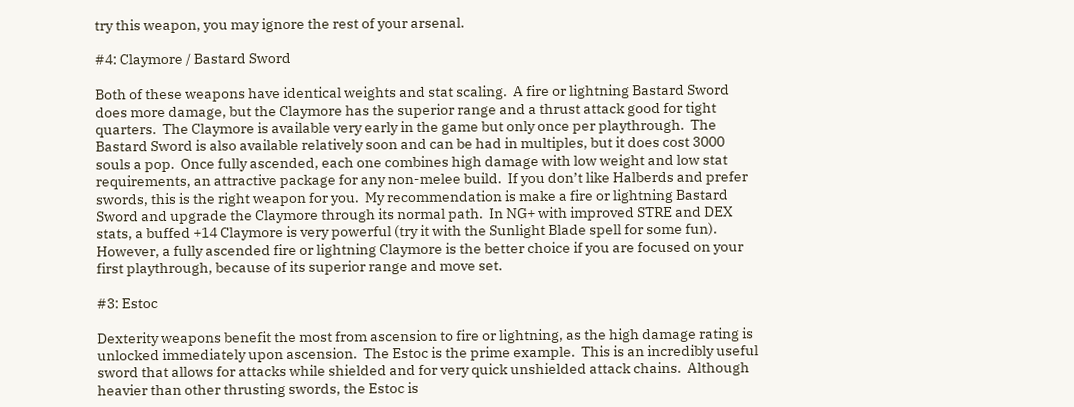try this weapon, you may ignore the rest of your arsenal.

#4: Claymore / Bastard Sword

Both of these weapons have identical weights and stat scaling.  A fire or lightning Bastard Sword does more damage, but the Claymore has the superior range and a thrust attack good for tight quarters.  The Claymore is available very early in the game but only once per playthrough.  The Bastard Sword is also available relatively soon and can be had in multiples, but it does cost 3000 souls a pop.  Once fully ascended, each one combines high damage with low weight and low stat requirements, an attractive package for any non-melee build.  If you don’t like Halberds and prefer swords, this is the right weapon for you.  My recommendation is make a fire or lightning Bastard Sword and upgrade the Claymore through its normal path.  In NG+ with improved STRE and DEX stats, a buffed +14 Claymore is very powerful (try it with the Sunlight Blade spell for some fun).  However, a fully ascended fire or lightning Claymore is the better choice if you are focused on your first playthrough, because of its superior range and move set.

#3: Estoc

Dexterity weapons benefit the most from ascension to fire or lightning, as the high damage rating is unlocked immediately upon ascension.  The Estoc is the prime example.  This is an incredibly useful sword that allows for attacks while shielded and for very quick unshielded attack chains.  Although heavier than other thrusting swords, the Estoc is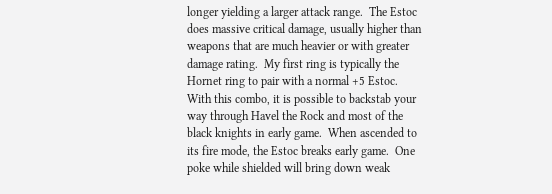longer yielding a larger attack range.  The Estoc does massive critical damage, usually higher than weapons that are much heavier or with greater damage rating.  My first ring is typically the Hornet ring to pair with a normal +5 Estoc.  With this combo, it is possible to backstab your way through Havel the Rock and most of the black knights in early game.  When ascended to its fire mode, the Estoc breaks early game.  One poke while shielded will bring down weak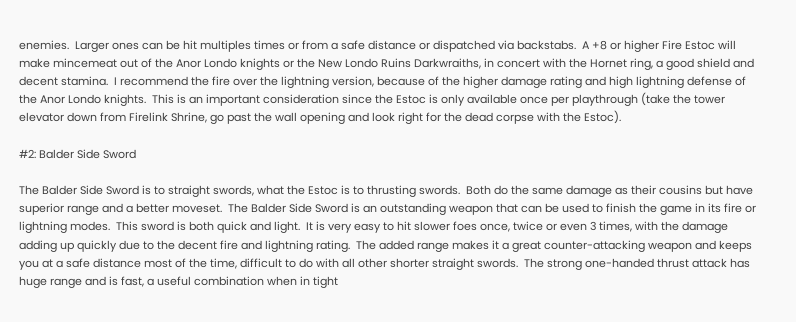enemies.  Larger ones can be hit multiples times or from a safe distance or dispatched via backstabs.  A +8 or higher Fire Estoc will make mincemeat out of the Anor Londo knights or the New Londo Ruins Darkwraiths, in concert with the Hornet ring, a good shield and decent stamina.  I recommend the fire over the lightning version, because of the higher damage rating and high lightning defense of the Anor Londo knights.  This is an important consideration since the Estoc is only available once per playthrough (take the tower elevator down from Firelink Shrine, go past the wall opening and look right for the dead corpse with the Estoc).

#2: Balder Side Sword

The Balder Side Sword is to straight swords, what the Estoc is to thrusting swords.  Both do the same damage as their cousins but have superior range and a better moveset.  The Balder Side Sword is an outstanding weapon that can be used to finish the game in its fire or lightning modes.  This sword is both quick and light.  It is very easy to hit slower foes once, twice or even 3 times, with the damage adding up quickly due to the decent fire and lightning rating.  The added range makes it a great counter-attacking weapon and keeps you at a safe distance most of the time, difficult to do with all other shorter straight swords.  The strong one-handed thrust attack has huge range and is fast, a useful combination when in tight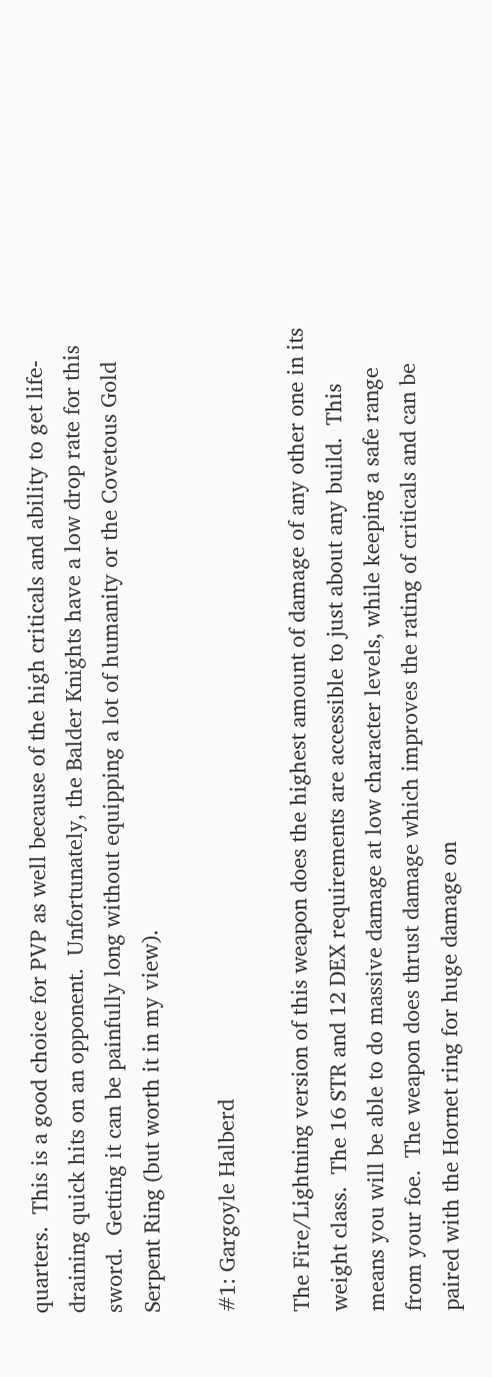quarters.  This is a good choice for PVP as well because of the high criticals and ability to get life-draining quick hits on an opponent.  Unfortunately, the Balder Knights have a low drop rate for this sword.  Getting it can be painfully long without equipping a lot of humanity or the Covetous Gold Serpent Ring (but worth it in my view).

#1: Gargoyle Halberd

The Fire/Lightning version of this weapon does the highest amount of damage of any other one in its weight class.  The 16 STR and 12 DEX requirements are accessible to just about any build.  This means you will be able to do massive damage at low character levels, while keeping a safe range from your foe.  The weapon does thrust damage which improves the rating of criticals and can be paired with the Hornet ring for huge damage on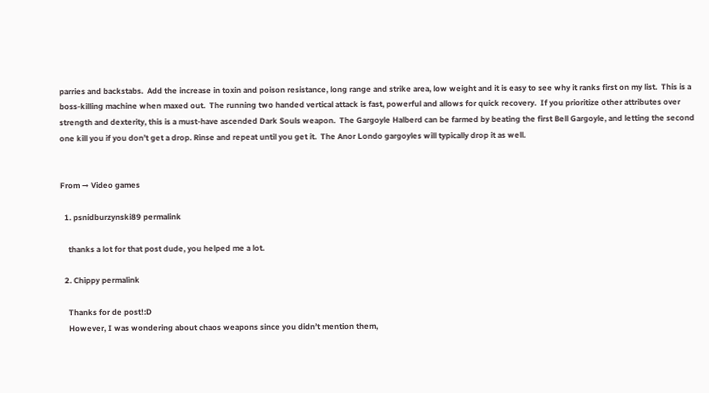parries and backstabs.  Add the increase in toxin and poison resistance, long range and strike area, low weight and it is easy to see why it ranks first on my list.  This is a boss-killing machine when maxed out.  The running two handed vertical attack is fast, powerful and allows for quick recovery.  If you prioritize other attributes over strength and dexterity, this is a must-have ascended Dark Souls weapon.  The Gargoyle Halberd can be farmed by beating the first Bell Gargoyle, and letting the second one kill you if you don’t get a drop. Rinse and repeat until you get it.  The Anor Londo gargoyles will typically drop it as well.


From → Video games

  1. psnidburzynski89 permalink

    thanks a lot for that post dude, you helped me a lot.

  2. Chippy permalink

    Thanks for de post!:D
    However, I was wondering about chaos weapons since you didn’t mention them,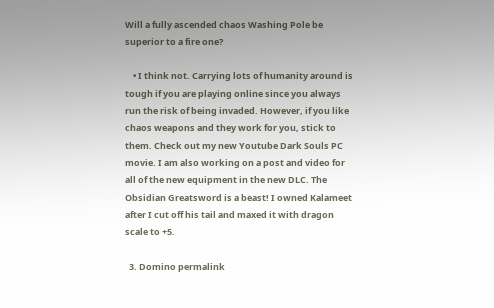Will a fully ascended chaos Washing Pole be superior to a fire one?

    • I think not. Carrying lots of humanity around is tough if you are playing online since you always run the risk of being invaded. However, if you like chaos weapons and they work for you, stick to them. Check out my new Youtube Dark Souls PC movie. I am also working on a post and video for all of the new equipment in the new DLC. The Obsidian Greatsword is a beast! I owned Kalameet after I cut off his tail and maxed it with dragon scale to +5.

  3. Domino permalink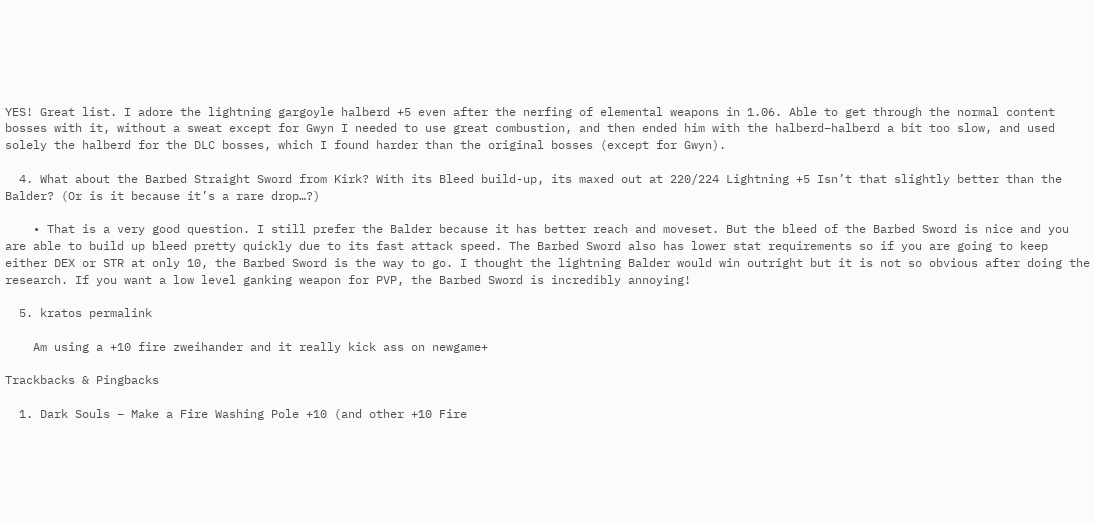YES! Great list. I adore the lightning gargoyle halberd +5 even after the nerfing of elemental weapons in 1.06. Able to get through the normal content bosses with it, without a sweat except for Gwyn I needed to use great combustion, and then ended him with the halberd–halberd a bit too slow, and used solely the halberd for the DLC bosses, which I found harder than the original bosses (except for Gwyn).

  4. What about the Barbed Straight Sword from Kirk? With its Bleed build-up, its maxed out at 220/224 Lightning +5 Isn’t that slightly better than the Balder? (Or is it because it’s a rare drop…?)

    • That is a very good question. I still prefer the Balder because it has better reach and moveset. But the bleed of the Barbed Sword is nice and you are able to build up bleed pretty quickly due to its fast attack speed. The Barbed Sword also has lower stat requirements so if you are going to keep either DEX or STR at only 10, the Barbed Sword is the way to go. I thought the lightning Balder would win outright but it is not so obvious after doing the research. If you want a low level ganking weapon for PVP, the Barbed Sword is incredibly annoying!

  5. kratos permalink

    Am using a +10 fire zweihander and it really kick ass on newgame+

Trackbacks & Pingbacks

  1. Dark Souls – Make a Fire Washing Pole +10 (and other +10 Fire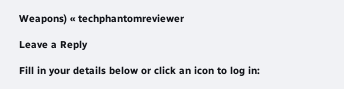Weapons) « techphantomreviewer

Leave a Reply

Fill in your details below or click an icon to log in: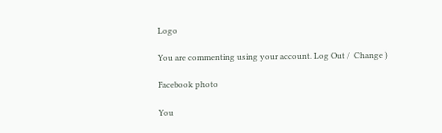Logo

You are commenting using your account. Log Out /  Change )

Facebook photo

You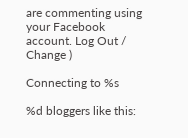are commenting using your Facebook account. Log Out /  Change )

Connecting to %s

%d bloggers like this: